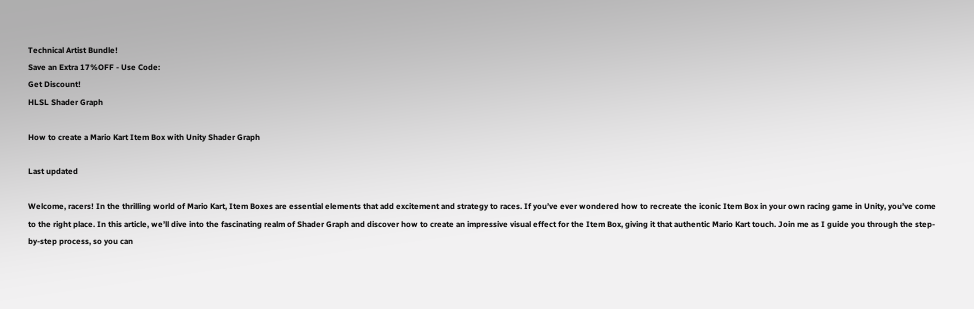Technical Artist Bundle!
Save an Extra 17%OFF - Use Code:
Get Discount!
HLSL Shader Graph

How to create a Mario Kart Item Box with Unity Shader Graph

Last updated

Welcome, racers! In the thrilling world of Mario Kart, Item Boxes are essential elements that add excitement and strategy to races. If you’ve ever wondered how to recreate the iconic Item Box in your own racing game in Unity, you’ve come to the right place. In this article, we’ll dive into the fascinating realm of Shader Graph and discover how to create an impressive visual effect for the Item Box, giving it that authentic Mario Kart touch. Join me as I guide you through the step-by-step process, so you can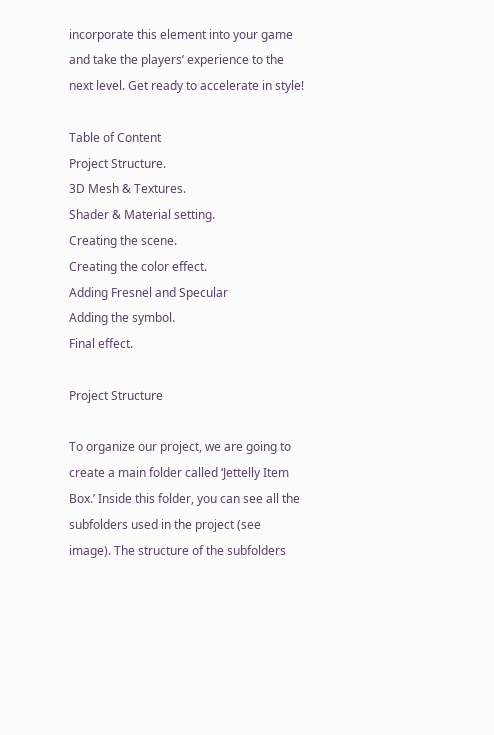incorporate this element into your game and take the players’ experience to the next level. Get ready to accelerate in style!

Table of Content
Project Structure.
3D Mesh & Textures.
Shader & Material setting.
Creating the scene.
Creating the color effect.
Adding Fresnel and Specular
Adding the symbol.
Final effect.

Project Structure

To organize our project, we are going to create a main folder called ‘Jettelly Item Box.’ Inside this folder, you can see all the subfolders used in the project (see image). The structure of the subfolders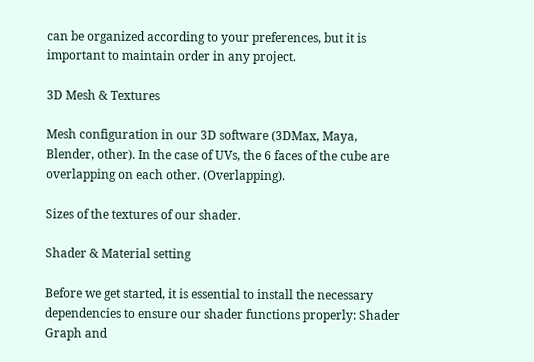can be organized according to your preferences, but it is important to maintain order in any project.

3D Mesh & Textures

Mesh configuration in our 3D software (3DMax, Maya, Blender, other). In the case of UVs, the 6 faces of the cube are overlapping on each other. (Overlapping).

Sizes of the textures of our shader.

Shader & Material setting

Before we get started, it is essential to install the necessary dependencies to ensure our shader functions properly: Shader Graph and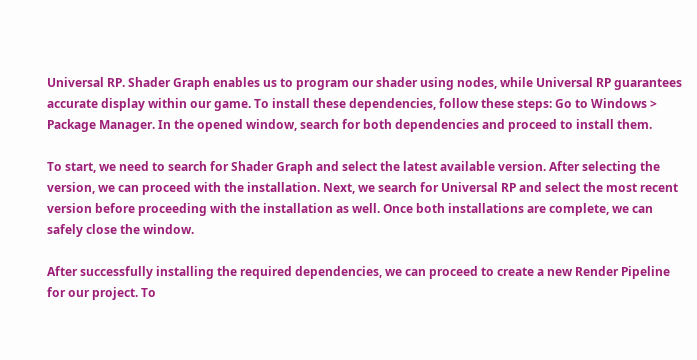Universal RP. Shader Graph enables us to program our shader using nodes, while Universal RP guarantees accurate display within our game. To install these dependencies, follow these steps: Go to Windows > Package Manager. In the opened window, search for both dependencies and proceed to install them.

To start, we need to search for Shader Graph and select the latest available version. After selecting the version, we can proceed with the installation. Next, we search for Universal RP and select the most recent version before proceeding with the installation as well. Once both installations are complete, we can safely close the window.

After successfully installing the required dependencies, we can proceed to create a new Render Pipeline for our project. To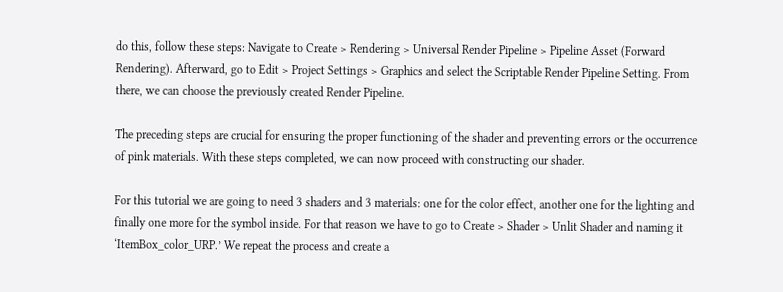do this, follow these steps: Navigate to Create > Rendering > Universal Render Pipeline > Pipeline Asset (Forward Rendering). Afterward, go to Edit > Project Settings > Graphics and select the Scriptable Render Pipeline Setting. From there, we can choose the previously created Render Pipeline.

The preceding steps are crucial for ensuring the proper functioning of the shader and preventing errors or the occurrence of pink materials. With these steps completed, we can now proceed with constructing our shader.

For this tutorial we are going to need 3 shaders and 3 materials: one for the color effect, another one for the lighting and finally one more for the symbol inside. For that reason we have to go to Create > Shader > Unlit Shader and naming it ‘ItemBox_color_URP.’ We repeat the process and create a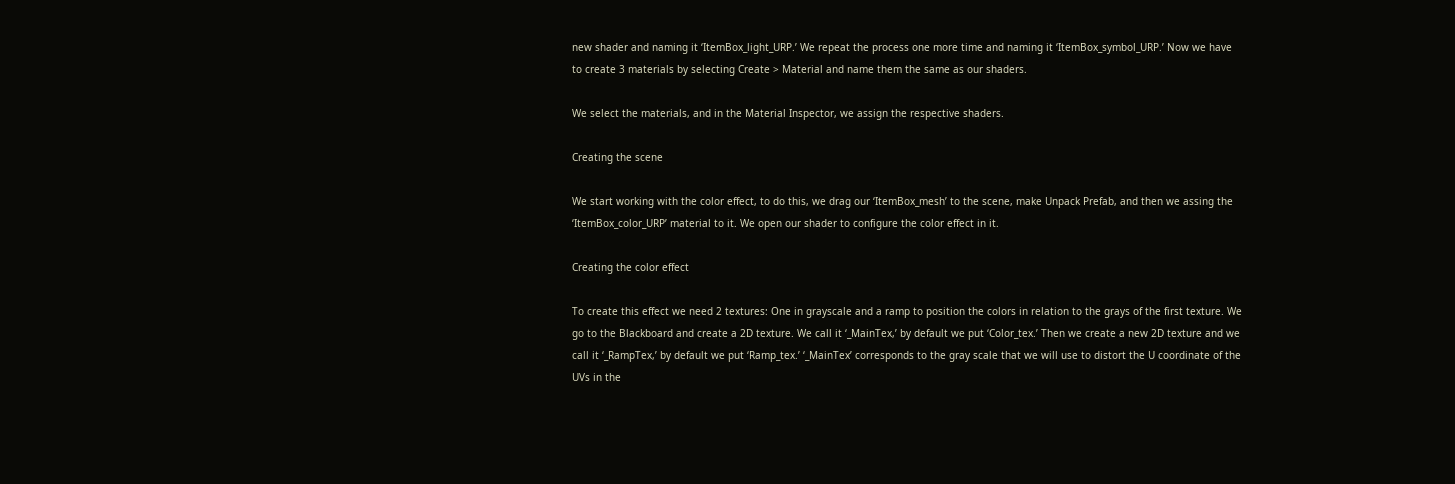new shader and naming it ‘ItemBox_light_URP.’ We repeat the process one more time and naming it ‘ItemBox_symbol_URP.’ Now we have to create 3 materials by selecting Create > Material and name them the same as our shaders.

We select the materials, and in the Material Inspector, we assign the respective shaders.

Creating the scene

We start working with the color effect, to do this, we drag our ‘ItemBox_mesh’ to the scene, make Unpack Prefab, and then we assing the ‘ItemBox_color_URP’ material to it. We open our shader to configure the color effect in it.

Creating the color effect

To create this effect we need 2 textures: One in grayscale and a ramp to position the colors in relation to the grays of the first texture. We go to the Blackboard and create a 2D texture. We call it ‘_MainTex,’ by default we put ‘Color_tex.’ Then we create a new 2D texture and we call it ‘_RampTex,’ by default we put ‘Ramp_tex.’ ‘_MainTex’ corresponds to the gray scale that we will use to distort the U coordinate of the UVs in the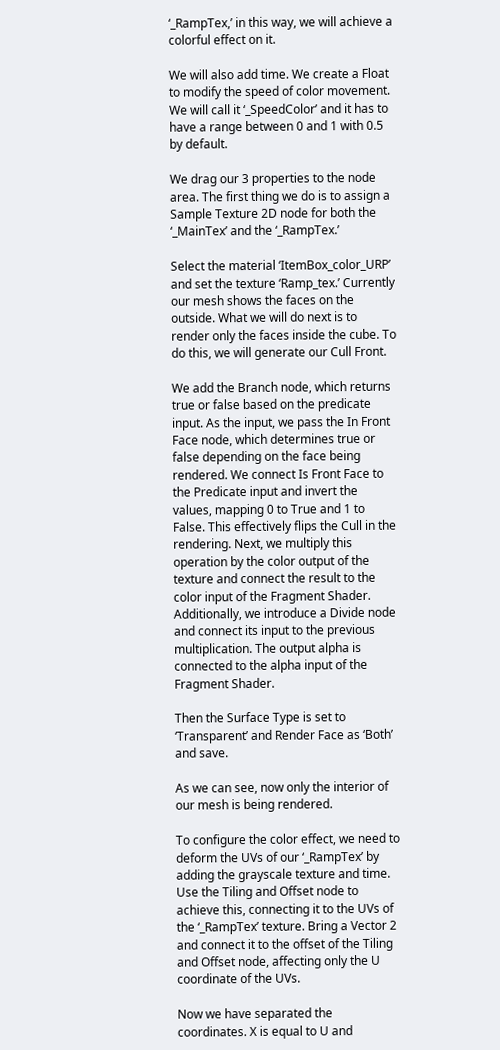‘_RampTex,’ in this way, we will achieve a colorful effect on it.

We will also add time. We create a Float to modify the speed of color movement. We will call it ‘_SpeedColor’ and it has to have a range between 0 and 1 with 0.5 by default.

We drag our 3 properties to the node area. The first thing we do is to assign a Sample Texture 2D node for both the ‘_MainTex’ and the ‘_RampTex.’

Select the material ‘ItemBox_color_URP’ and set the texture ‘Ramp_tex.’ Currently our mesh shows the faces on the outside. What we will do next is to render only the faces inside the cube. To do this, we will generate our Cull Front.

We add the Branch node, which returns true or false based on the predicate input. As the input, we pass the In Front Face node, which determines true or false depending on the face being rendered. We connect Is Front Face to the Predicate input and invert the values, mapping 0 to True and 1 to False. This effectively flips the Cull in the rendering. Next, we multiply this operation by the color output of the texture and connect the result to the color input of the Fragment Shader. Additionally, we introduce a Divide node and connect its input to the previous multiplication. The output alpha is connected to the alpha input of the Fragment Shader.

Then the Surface Type is set to ‘Transparent’ and Render Face as ‘Both’ and save.

As we can see, now only the interior of our mesh is being rendered.

To configure the color effect, we need to deform the UVs of our ‘_RampTex’ by adding the grayscale texture and time. Use the Tiling and Offset node to achieve this, connecting it to the UVs of the ‘_RampTex’ texture. Bring a Vector 2 and connect it to the offset of the Tiling and Offset node, affecting only the U coordinate of the UVs.

Now we have separated the coordinates. X is equal to U and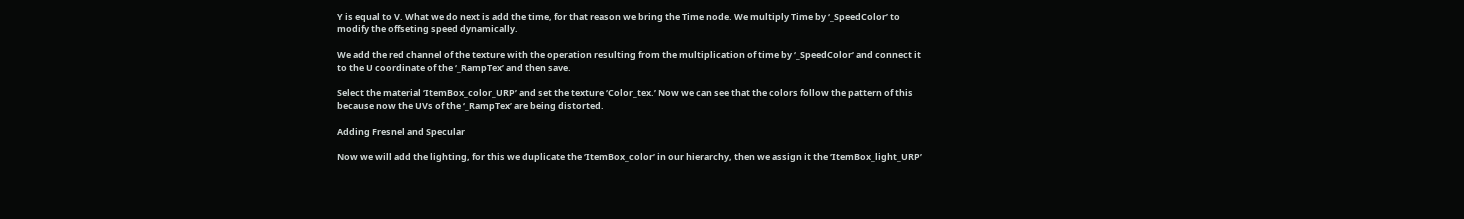Y is equal to V. What we do next is add the time, for that reason we bring the Time node. We multiply Time by ‘_SpeedColor’ to modify the offseting speed dynamically.

We add the red channel of the texture with the operation resulting from the multiplication of time by ‘_SpeedColor’ and connect it to the U coordinate of the ‘_RampTex’ and then save.

Select the material ‘ItemBox_color_URP’ and set the texture ‘Color_tex.’ Now we can see that the colors follow the pattern of this because now the UVs of the ‘_RampTex’ are being distorted.

Adding Fresnel and Specular

Now we will add the lighting, for this we duplicate the ‘ItemBox_color’ in our hierarchy, then we assign it the ‘ItemBox_light_URP’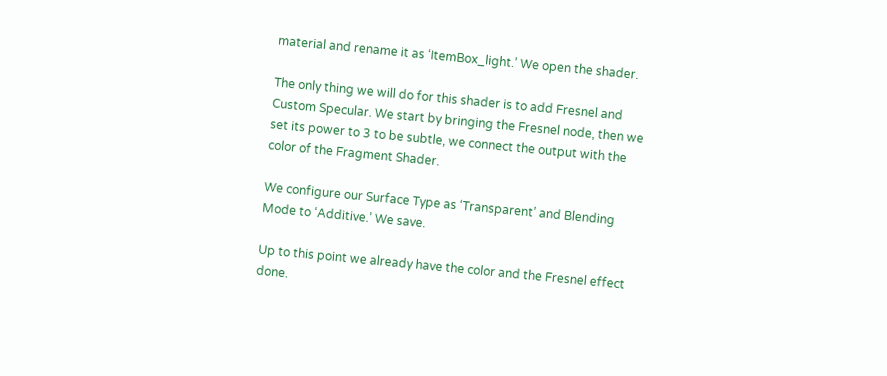material and rename it as ‘ItemBox_light.’ We open the shader.

The only thing we will do for this shader is to add Fresnel and Custom Specular. We start by bringing the Fresnel node, then we set its power to 3 to be subtle, we connect the output with the color of the Fragment Shader.

We configure our Surface Type as ‘Transparent’ and Blending Mode to ‘Additive.’ We save.

Up to this point we already have the color and the Fresnel effect done.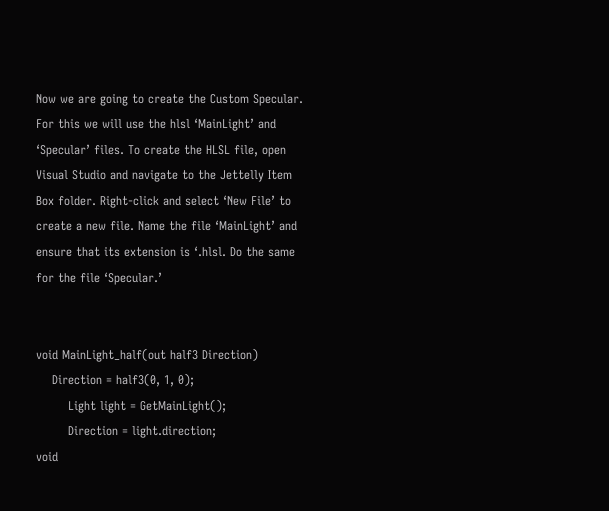Now we are going to create the Custom Specular. For this we will use the hlsl ‘MainLight’ and ‘Specular’ files. To create the HLSL file, open Visual Studio and navigate to the Jettelly Item Box folder. Right-click and select ‘New File’ to create a new file. Name the file ‘MainLight’ and ensure that its extension is ‘.hlsl. Do the same for the file ‘Specular.’


void MainLight_half(out half3 Direction)
    Direction = half3(0, 1, 0);
        Light light = GetMainLight();
        Direction = light.direction;
void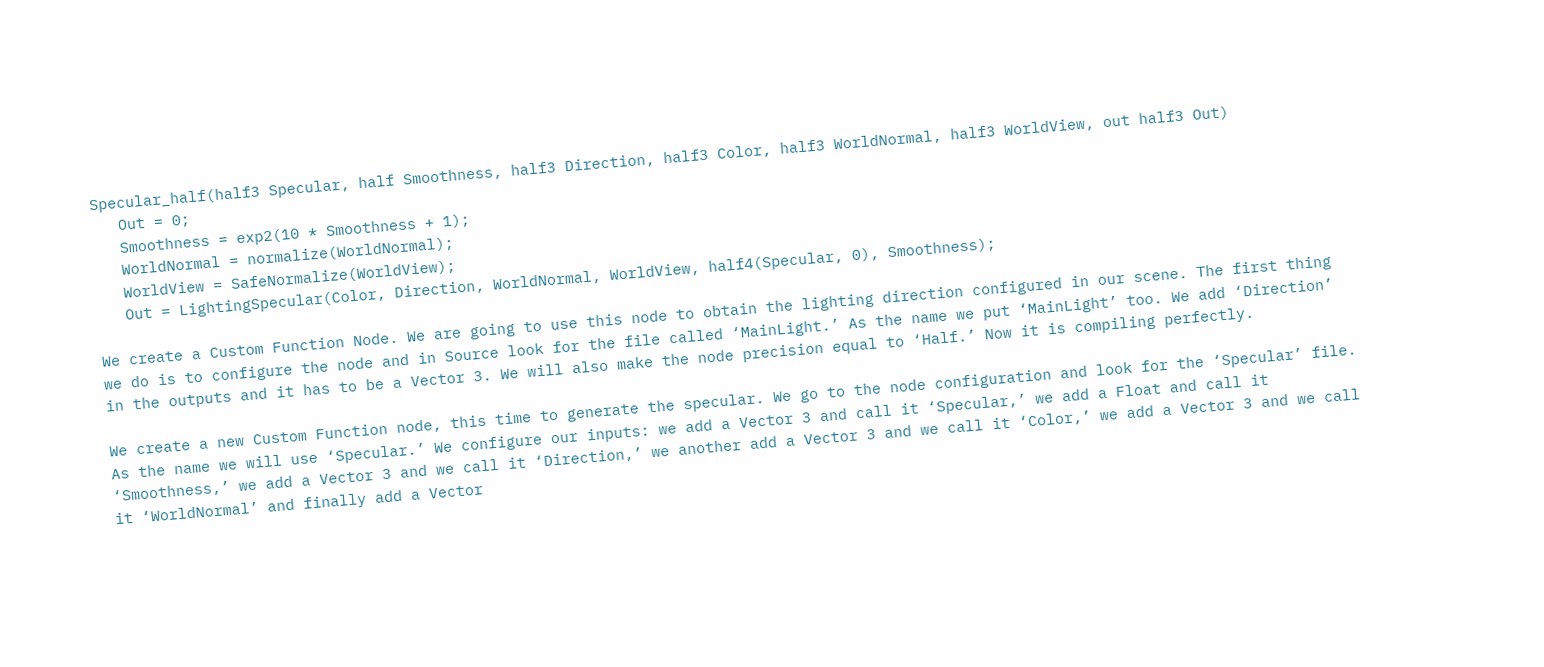Specular_half(half3 Specular, half Smoothness, half3 Direction, half3 Color, half3 WorldNormal, half3 WorldView, out half3 Out)
   Out = 0;
   Smoothness = exp2(10 * Smoothness + 1);
   WorldNormal = normalize(WorldNormal);
   WorldView = SafeNormalize(WorldView);
   Out = LightingSpecular(Color, Direction, WorldNormal, WorldView, half4(Specular, 0), Smoothness);

We create a Custom Function Node. We are going to use this node to obtain the lighting direction configured in our scene. The first thing we do is to configure the node and in Source look for the file called ‘MainLight.’ As the name we put ‘MainLight’ too. We add ‘Direction’ in the outputs and it has to be a Vector 3. We will also make the node precision equal to ‘Half.’ Now it is compiling perfectly.

We create a new Custom Function node, this time to generate the specular. We go to the node configuration and look for the ‘Specular’ file. As the name we will use ‘Specular.’ We configure our inputs: we add a Vector 3 and call it ‘Specular,’ we add a Float and call it ‘Smoothness,’ we add a Vector 3 and we call it ‘Direction,’ we another add a Vector 3 and we call it ‘Color,’ we add a Vector 3 and we call it ‘WorldNormal’ and finally add a Vector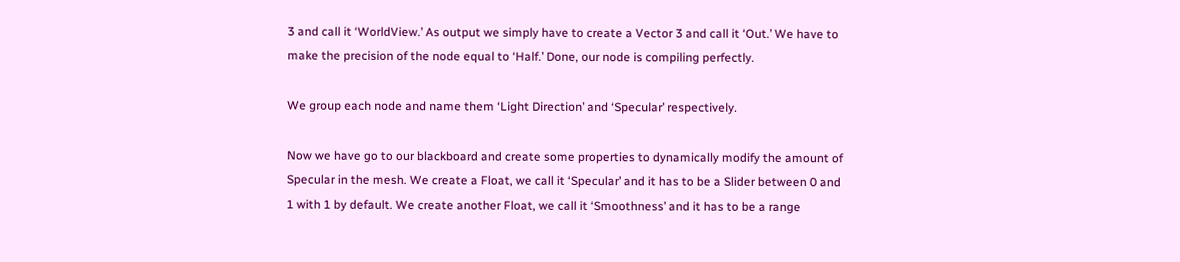3 and call it ‘WorldView.’ As output we simply have to create a Vector 3 and call it ‘Out.’ We have to make the precision of the node equal to ‘Half.’ Done, our node is compiling perfectly.

We group each node and name them ‘Light Direction’ and ‘Specular’ respectively.

Now we have go to our blackboard and create some properties to dynamically modify the amount of Specular in the mesh. We create a Float, we call it ‘Specular’ and it has to be a Slider between 0 and 1 with 1 by default. We create another Float, we call it ‘Smoothness’ and it has to be a range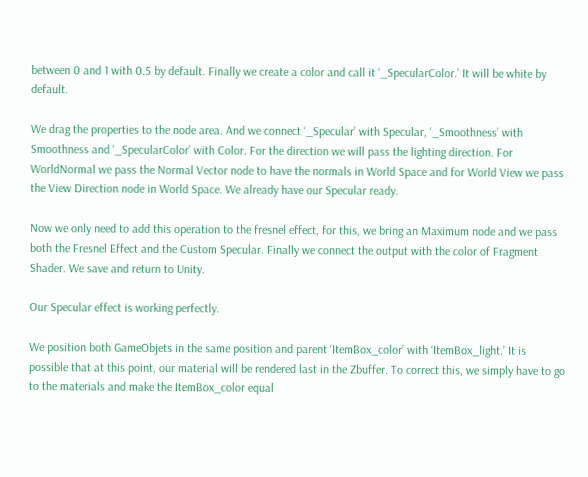between 0 and 1 with 0.5 by default. Finally we create a color and call it ‘_SpecularColor.’ It will be white by default.

We drag the properties to the node area. And we connect ‘_Specular’ with Specular, ‘_Smoothness’ with Smoothness and ‘_SpecularColor’ with Color. For the direction we will pass the lighting direction. For WorldNormal we pass the Normal Vector node to have the normals in World Space and for World View we pass the View Direction node in World Space. We already have our Specular ready.

Now we only need to add this operation to the fresnel effect, for this, we bring an Maximum node and we pass both the Fresnel Effect and the Custom Specular. Finally we connect the output with the color of Fragment Shader. We save and return to Unity.

Our Specular effect is working perfectly.

We position both GameObjets in the same position and parent ‘ItemBox_color’ with ‘ItemBox_light.’ It is possible that at this point, our material will be rendered last in the Zbuffer. To correct this, we simply have to go to the materials and make the ItemBox_color equal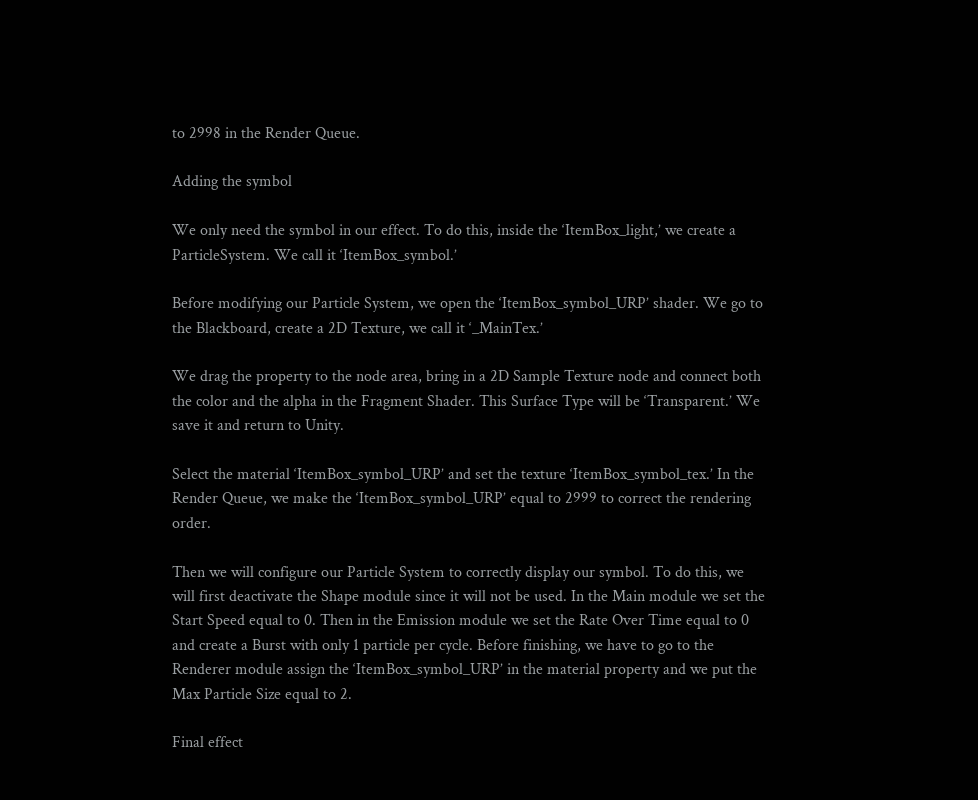to 2998 in the Render Queue.

Adding the symbol

We only need the symbol in our effect. To do this, inside the ‘ItemBox_light,’ we create a ParticleSystem. We call it ‘ItemBox_symbol.’

Before modifying our Particle System, we open the ‘ItemBox_symbol_URP’ shader. We go to the Blackboard, create a 2D Texture, we call it ‘_MainTex.’

We drag the property to the node area, bring in a 2D Sample Texture node and connect both the color and the alpha in the Fragment Shader. This Surface Type will be ‘Transparent.’ We save it and return to Unity.

Select the material ‘ItemBox_symbol_URP’ and set the texture ‘ItemBox_symbol_tex.’ In the Render Queue, we make the ‘ItemBox_symbol_URP’ equal to 2999 to correct the rendering order.

Then we will configure our Particle System to correctly display our symbol. To do this, we will first deactivate the Shape module since it will not be used. In the Main module we set the Start Speed equal to 0. Then in the Emission module we set the Rate Over Time equal to 0 and create a Burst with only 1 particle per cycle. Before finishing, we have to go to the Renderer module assign the ‘ItemBox_symbol_URP’ in the material property and we put the Max Particle Size equal to 2.

Final effect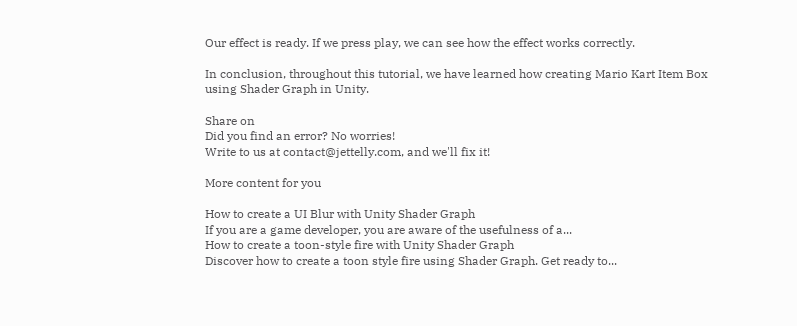Our effect is ready. If we press play, we can see how the effect works correctly.

In conclusion, throughout this tutorial, we have learned how creating Mario Kart Item Box using Shader Graph in Unity.

Share on
Did you find an error? No worries!
Write to us at contact@jettelly.com, and we'll fix it!

More content for you

How to create a UI Blur with Unity Shader Graph
If you are a game developer, you are aware of the usefulness of a...
How to create a toon-style fire with Unity Shader Graph
Discover how to create a toon style fire using Shader Graph. Get ready to...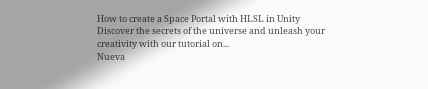How to create a Space Portal with HLSL in Unity
Discover the secrets of the universe and unleash your creativity with our tutorial on...
Nueva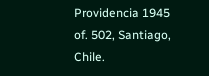Providencia 1945 of. 502, Santiago, Chile.